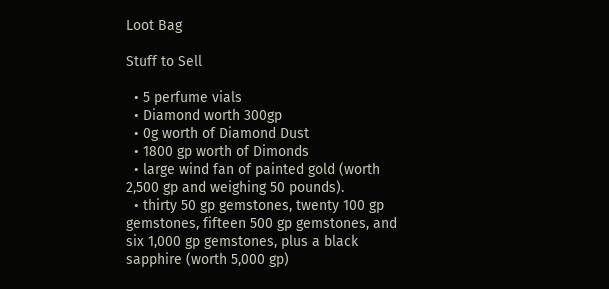Loot Bag

Stuff to Sell

  • 5 perfume vials
  • Diamond worth 300gp
  • 0g worth of Diamond Dust
  • 1800 gp worth of Dimonds
  • large wind fan of painted gold (worth 2,500 gp and weighing 50 pounds).
  • thirty 50 gp gemstones, twenty 100 gp gemstones, fifteen 500 gp gemstones, and six 1,000 gp gemstones, plus a black sapphire (worth 5,000 gp)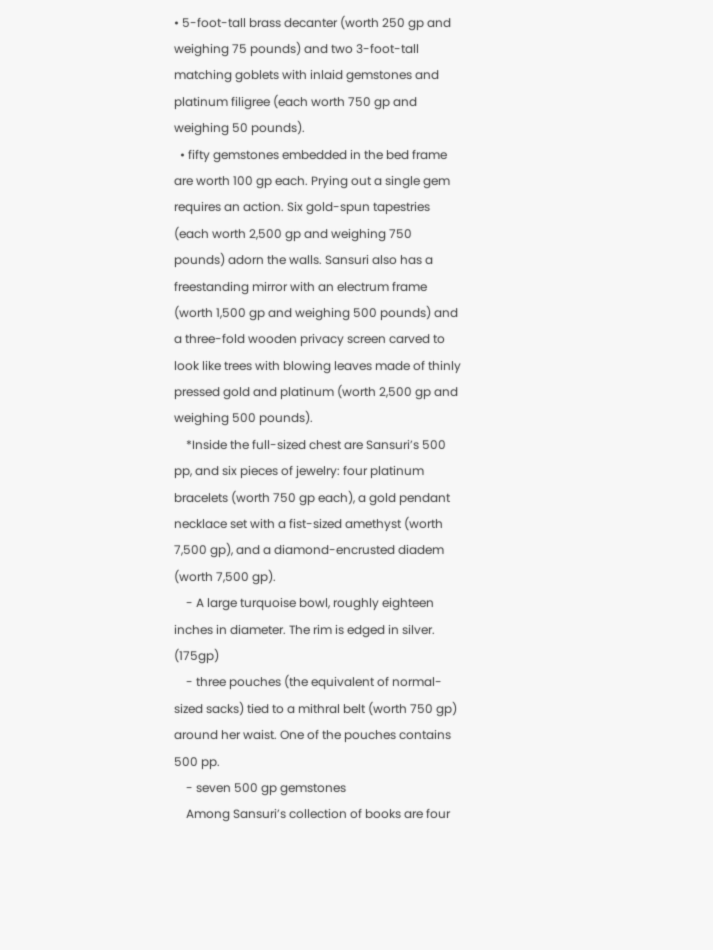• 5-foot-tall brass decanter (worth 250 gp and weighing 75 pounds) and two 3-foot-tall matching goblets with inlaid gemstones and platinum filigree (each worth 750 gp and weighing 50 pounds).
  • fifty gemstones embedded in the bed frame are worth 100 gp each. Prying out a single gem requires an action. Six gold-spun tapestries (each worth 2,500 gp and weighing 750 pounds) adorn the walls. Sansuri also has a freestanding mirror with an electrum frame (worth 1,500 gp and weighing 500 pounds) and a three-fold wooden privacy screen carved to look like trees with blowing leaves made of thinly pressed gold and platinum (worth 2,500 gp and weighing 500 pounds).
    *Inside the full-sized chest are Sansuri’s 500 pp, and six pieces of jewelry: four platinum bracelets (worth 750 gp each), a gold pendant necklace set with a fist-sized amethyst (worth 7,500 gp), and a diamond-encrusted diadem (worth 7,500 gp).
    - A large turquoise bowl, roughly eighteen inches in diameter. The rim is edged in silver. (175gp)
    - three pouches (the equivalent of normal-sized sacks) tied to a mithral belt (worth 750 gp) around her waist. One of the pouches contains 500 pp.
    - seven 500 gp gemstones
    Among Sansuri’s collection of books are four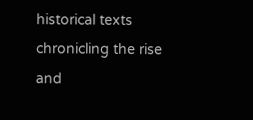historical texts chronicling the rise and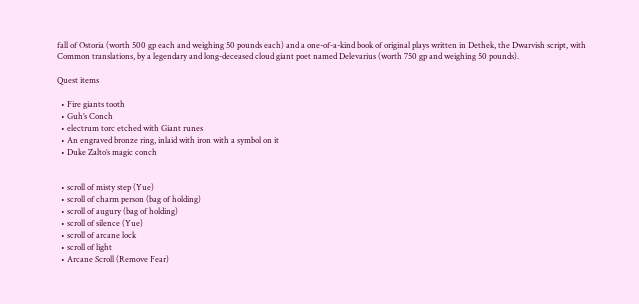fall of Ostoria (worth 500 gp each and weighing 50 pounds each) and a one-of-a-kind book of original plays written in Dethek, the Dwarvish script, with Common translations, by a legendary and long-deceased cloud giant poet named Delevarius (worth 750 gp and weighing 50 pounds).

Quest items

  • Fire giants tooth
  • Guh’s Conch
  • electrum torc etched with Giant runes
  • An engraved bronze ring, inlaid with iron with a symbol on it
  • Duke Zalto’s magic conch


  • scroll of misty step (Yue)
  • scroll of charm person (bag of holding)
  • scroll of augury (bag of holding)
  • scroll of silence (Yue)
  • scroll of arcane lock
  • scroll of light
  • Arcane Scroll (Remove Fear)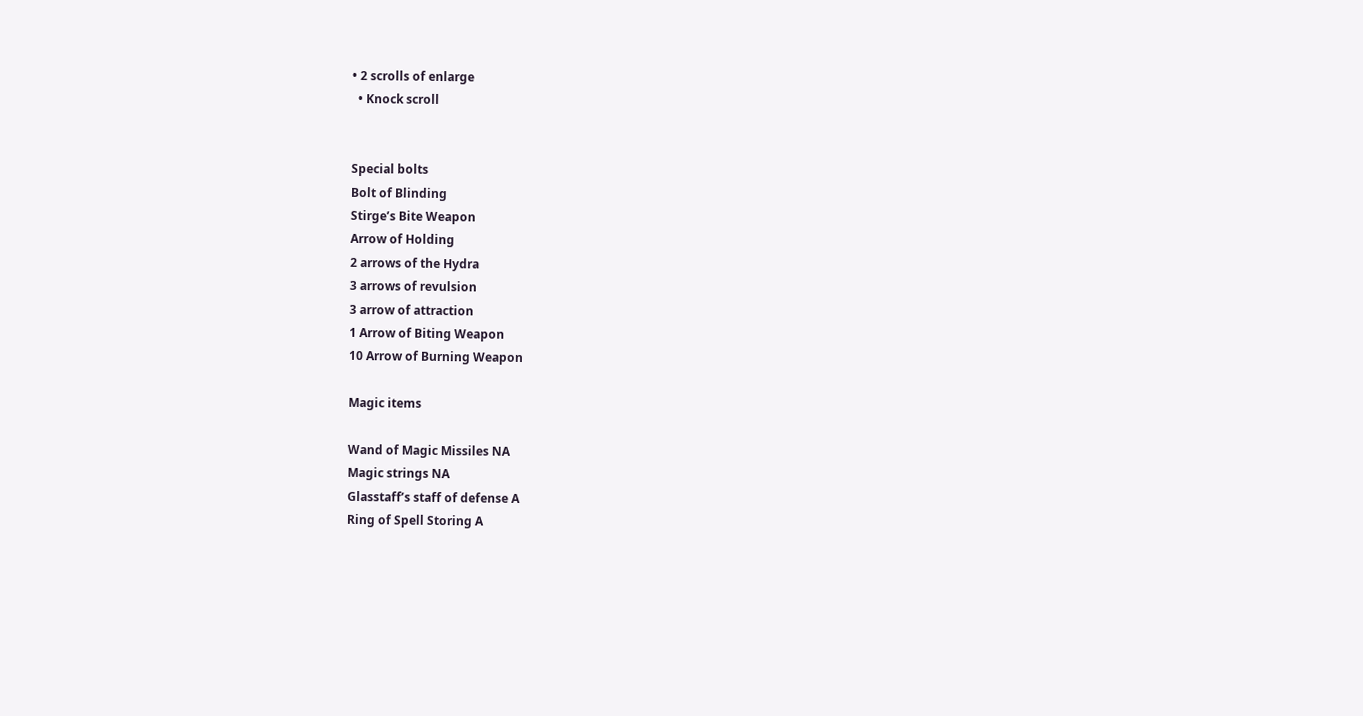• 2 scrolls of enlarge
  • Knock scroll


Special bolts
Bolt of Blinding
Stirge’s Bite Weapon
Arrow of Holding
2 arrows of the Hydra
3 arrows of revulsion
3 arrow of attraction
1 Arrow of Biting Weapon
10 Arrow of Burning Weapon

Magic items

Wand of Magic Missiles NA
Magic strings NA
Glasstaff’s staff of defense A
Ring of Spell Storing A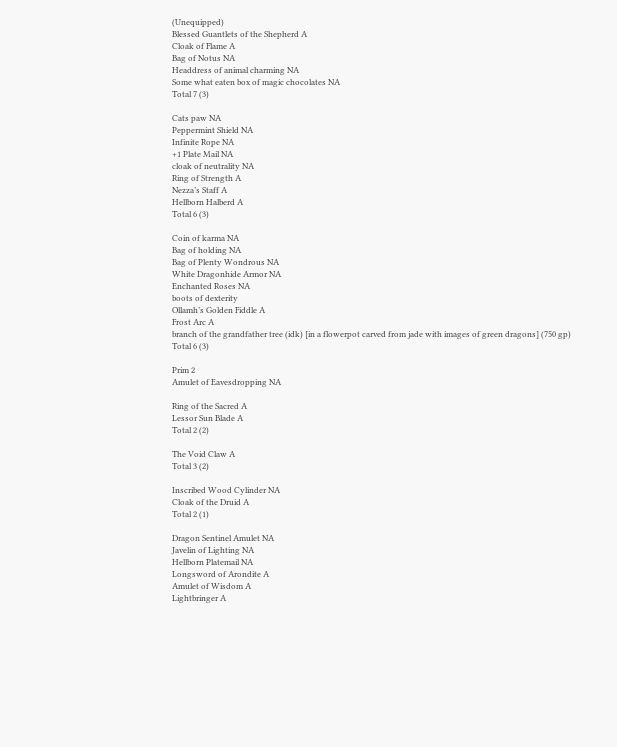(Unequipped)
Blessed Guantlets of the Shepherd A
Cloak of Flame A
Bag of Notus NA
Headdress of animal charming NA
Some what eaten box of magic chocolates NA
Total 7 (3)

Cats paw NA
Peppermint Shield NA
Infinite Rope NA
+1 Plate Mail NA
cloak of neutrality NA
Ring of Strength A
Nezza’s Staff A
Hellborn Halberd A
Total 6 (3)

Coin of karma NA
Bag of holding NA
Bag of Plenty Wondrous NA
White Dragonhide Armor NA
Enchanted Roses NA
boots of dexterity
Ollamh’s Golden Fiddle A
Frost Arc A
branch of the grandfather tree (idk) [in a flowerpot carved from jade with images of green dragons] (750 gp)
Total 6 (3)

Prim 2
Amulet of Eavesdropping NA

Ring of the Sacred A
Lessor Sun Blade A
Total 2 (2)

The Void Claw A
Total 3 (2)

Inscribed Wood Cylinder NA
Cloak of the Druid A
Total 2 (1)

Dragon Sentinel Amulet NA
Javelin of Lighting NA
Hellborn Platemail NA
Longsword of Arondite A
Amulet of Wisdom A
Lightbringer A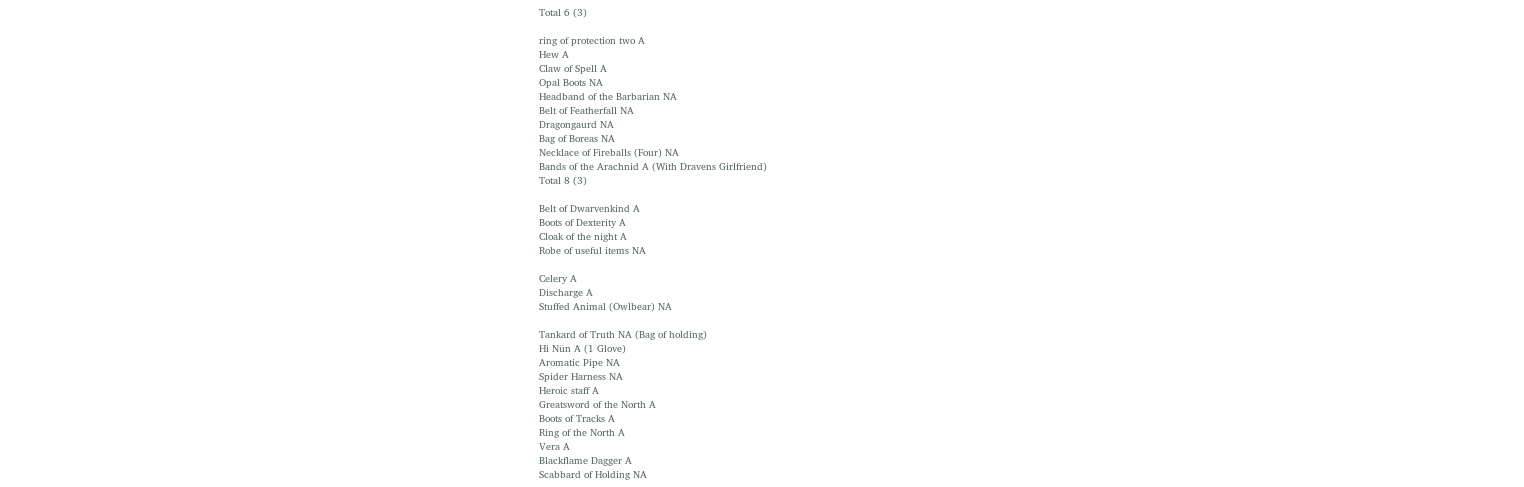Total 6 (3)

ring of protection two A
Hew A
Claw of Spell A
Opal Boots NA
Headband of the Barbarian NA
Belt of Featherfall NA
Dragongaurd NA
Bag of Boreas NA
Necklace of Fireballs (Four) NA
Bands of the Arachnid A (With Dravens Girlfriend)
Total 8 (3)

Belt of Dwarvenkind A
Boots of Dexterity A
Cloak of the night A
Robe of useful items NA

Celery A
Discharge A
Stuffed Animal (Owlbear) NA

Tankard of Truth NA (Bag of holding)
Hi Nün A (1 Glove)
Aromatic Pipe NA
Spider Harness NA
Heroic staff A
Greatsword of the North A
Boots of Tracks A
Ring of the North A
Vera A
Blackflame Dagger A
Scabbard of Holding NA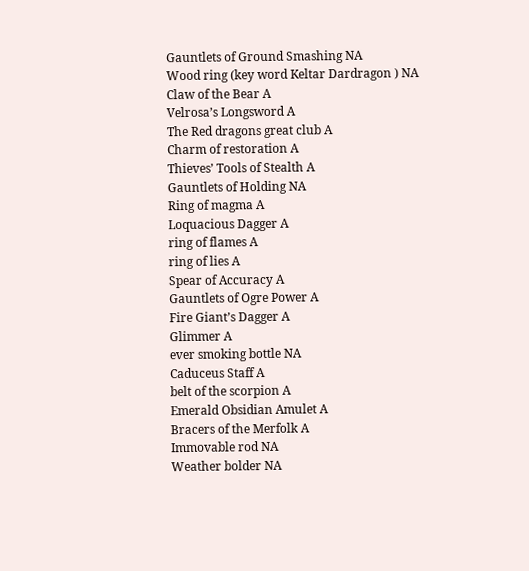Gauntlets of Ground Smashing NA
Wood ring (key word Keltar Dardragon ) NA
Claw of the Bear A
Velrosa’s Longsword A
The Red dragons great club A
Charm of restoration A
Thieves’ Tools of Stealth A
Gauntlets of Holding NA
Ring of magma A
Loquacious Dagger A
ring of flames A
ring of lies A
Spear of Accuracy A
Gauntlets of Ogre Power A
Fire Giant’s Dagger A
Glimmer A
ever smoking bottle NA
Caduceus Staff A
belt of the scorpion A
Emerald Obsidian Amulet A
Bracers of the Merfolk A
Immovable rod NA
Weather bolder NA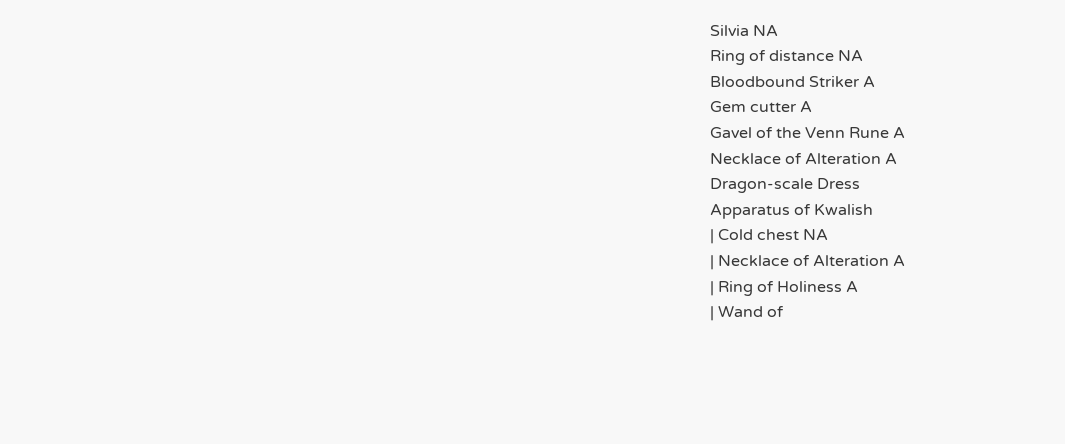Silvia NA
Ring of distance NA
Bloodbound Striker A
Gem cutter A
Gavel of the Venn Rune A
Necklace of Alteration A
Dragon-scale Dress
Apparatus of Kwalish
| Cold chest NA
| Necklace of Alteration A
| Ring of Holiness A
| Wand of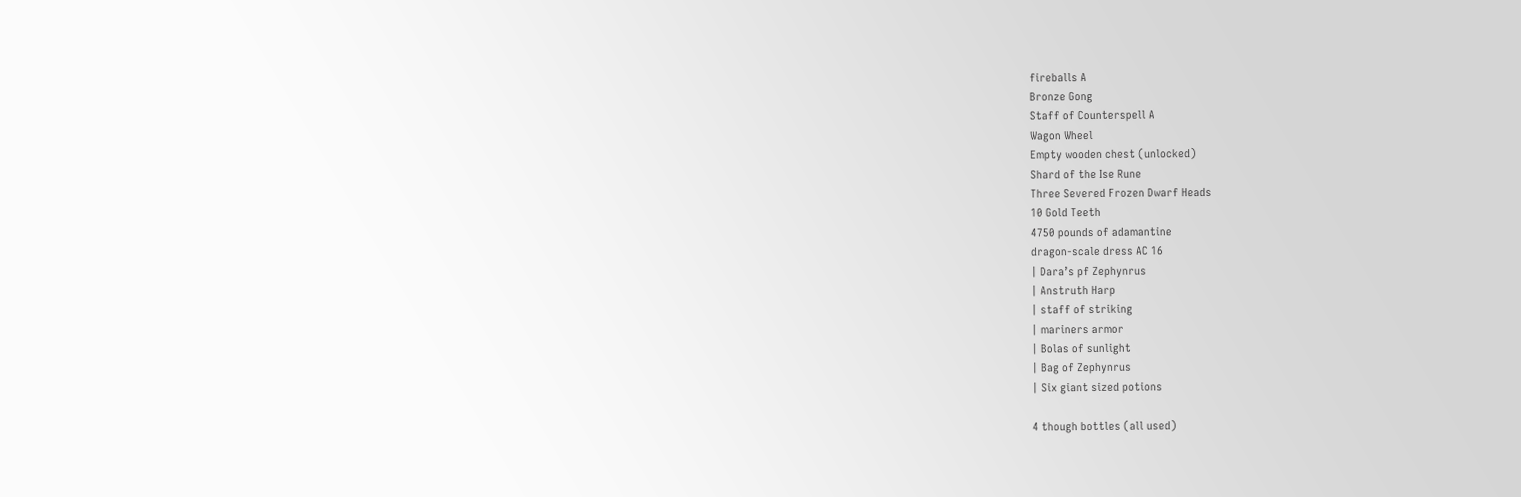fireballs A
Bronze Gong
Staff of Counterspell A
Wagon Wheel
Empty wooden chest (unlocked)
Shard of the Ise Rune
Three Severed Frozen Dwarf Heads
10 Gold Teeth
4750 pounds of adamantine
dragon-scale dress AC 16
| Dara’s pf Zephynrus
| Anstruth Harp
| staff of striking
| mariners armor
| Bolas of sunlight
| Bag of Zephynrus
| Six giant sized potions

4 though bottles (all used)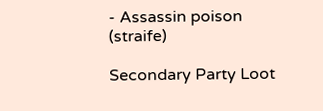- Assassin poison (straife)

Secondary Party Loot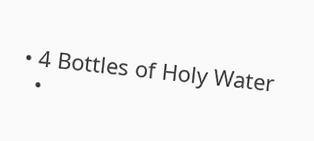• 4 Bottles of Holy Water
  •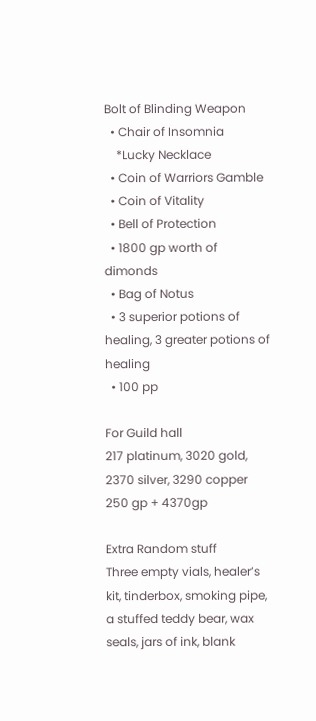Bolt of Blinding Weapon
  • Chair of Insomnia
    *Lucky Necklace
  • Coin of Warriors Gamble
  • Coin of Vitality
  • Bell of Protection
  • 1800 gp worth of dimonds
  • Bag of Notus
  • 3 superior potions of healing, 3 greater potions of healing
  • 100 pp

For Guild hall
217 platinum, 3020 gold, 2370 silver, 3290 copper
250 gp + 4370gp

Extra Random stuff
Three empty vials, healer’s kit, tinderbox, smoking pipe, a stuffed teddy bear, wax seals, jars of ink, blank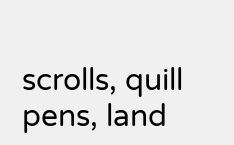scrolls, quill pens, land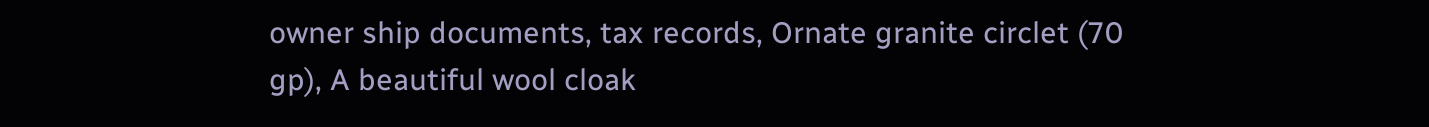owner ship documents, tax records, Ornate granite circlet (70 gp), A beautiful wool cloak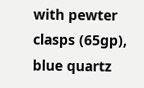with pewter clasps (65gp), blue quartz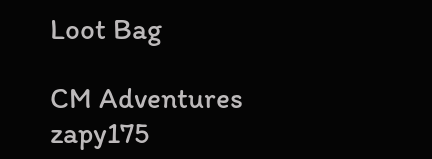Loot Bag

CM Adventures zapy175